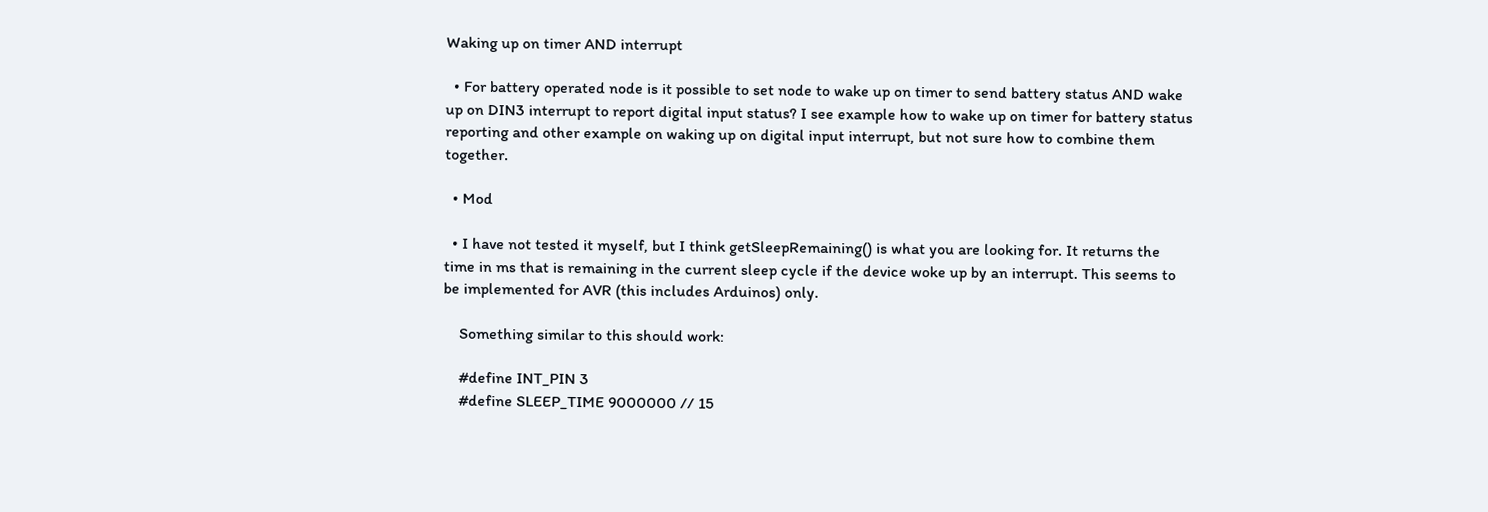Waking up on timer AND interrupt

  • For battery operated node is it possible to set node to wake up on timer to send battery status AND wake up on DIN3 interrupt to report digital input status? I see example how to wake up on timer for battery status reporting and other example on waking up on digital input interrupt, but not sure how to combine them together.

  • Mod

  • I have not tested it myself, but I think getSleepRemaining() is what you are looking for. It returns the time in ms that is remaining in the current sleep cycle if the device woke up by an interrupt. This seems to be implemented for AVR (this includes Arduinos) only.

    Something similar to this should work:

    #define INT_PIN 3
    #define SLEEP_TIME 9000000 // 15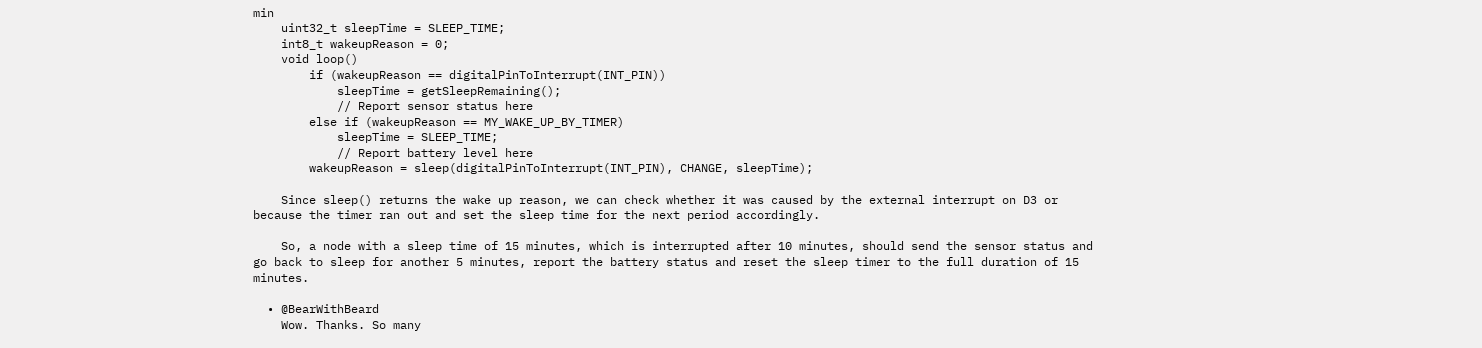min
    uint32_t sleepTime = SLEEP_TIME;
    int8_t wakeupReason = 0;
    void loop()
        if (wakeupReason == digitalPinToInterrupt(INT_PIN))
            sleepTime = getSleepRemaining();
            // Report sensor status here
        else if (wakeupReason == MY_WAKE_UP_BY_TIMER)
            sleepTime = SLEEP_TIME;
            // Report battery level here
        wakeupReason = sleep(digitalPinToInterrupt(INT_PIN), CHANGE, sleepTime);

    Since sleep() returns the wake up reason, we can check whether it was caused by the external interrupt on D3 or because the timer ran out and set the sleep time for the next period accordingly.

    So, a node with a sleep time of 15 minutes, which is interrupted after 10 minutes, should send the sensor status and go back to sleep for another 5 minutes, report the battery status and reset the sleep timer to the full duration of 15 minutes.

  • @BearWithBeard
    Wow. Thanks. So many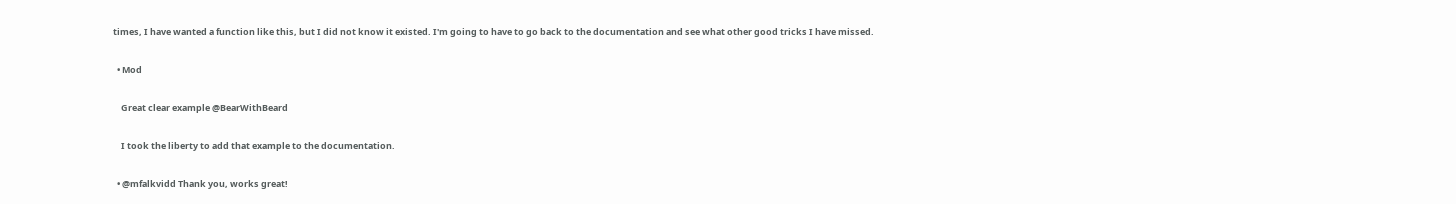times, I have wanted a function like this, but I did not know it existed. I'm going to have to go back to the documentation and see what other good tricks I have missed.

  • Mod

    Great clear example @BearWithBeard

    I took the liberty to add that example to the documentation.

  • @mfalkvidd Thank you, works great!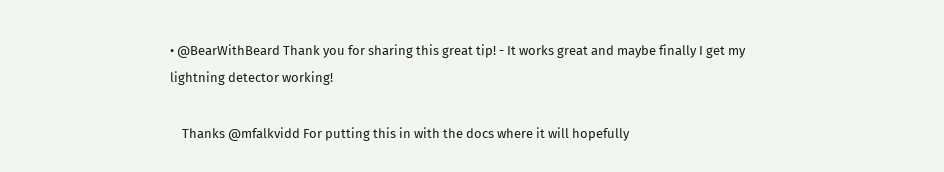• @BearWithBeard Thank you for sharing this great tip! - It works great and maybe finally I get my lightning detector working!

    Thanks @mfalkvidd For putting this in with the docs where it will hopefully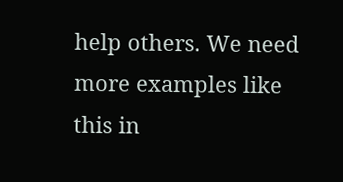help others. We need more examples like this in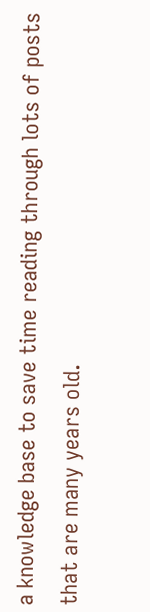a knowledge base to save time reading through lots of posts that are many years old.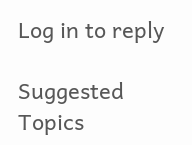Log in to reply

Suggested Topics